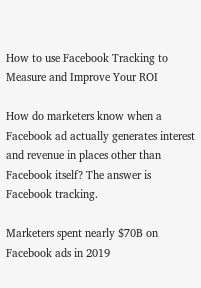How to use Facebook Tracking to Measure and Improve Your ROI

How do marketers know when a Facebook ad actually generates interest and revenue in places other than Facebook itself? The answer is Facebook tracking.

Marketers spent nearly $70B on Facebook ads in 2019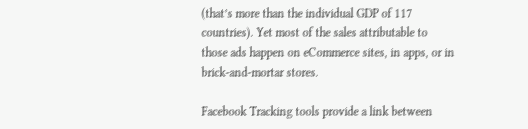(that’s more than the individual GDP of 117 countries). Yet most of the sales attributable to those ads happen on eCommerce sites, in apps, or in brick-and-mortar stores.

Facebook Tracking tools provide a link between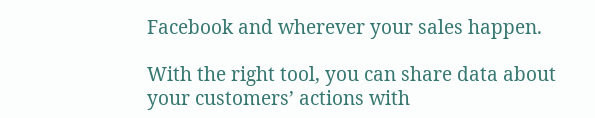Facebook and wherever your sales happen.

With the right tool, you can share data about your customers’ actions with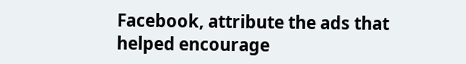Facebook, attribute the ads that helped encourage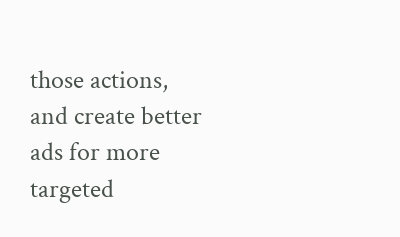those actions, and create better ads for more targeted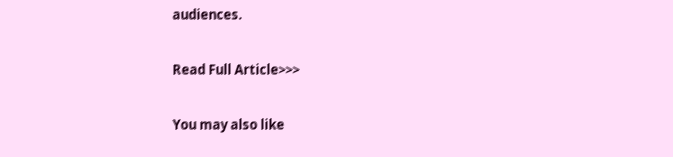audiences.

Read Full Article>>>

You may also like